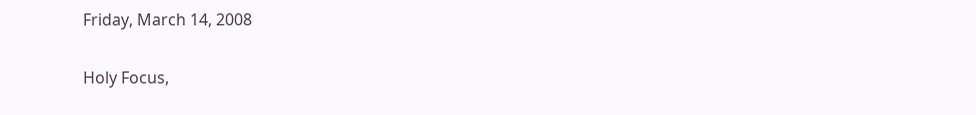Friday, March 14, 2008

Holy Focus,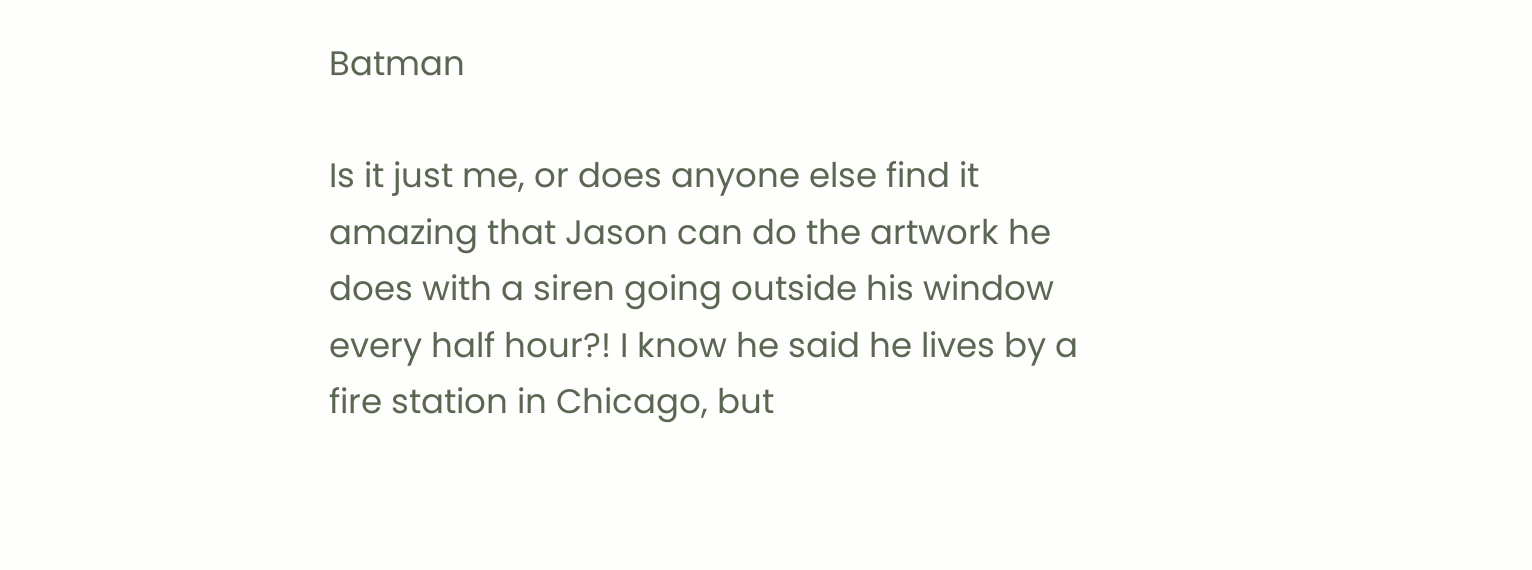Batman

Is it just me, or does anyone else find it amazing that Jason can do the artwork he does with a siren going outside his window every half hour?! I know he said he lives by a fire station in Chicago, but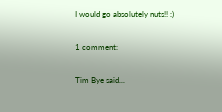I would go absolutely nuts!! :)

1 comment:

Tim Bye said...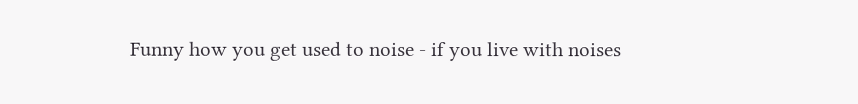Funny how you get used to noise - if you live with noises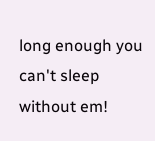long enough you can't sleep without em!